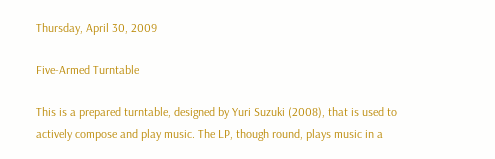Thursday, April 30, 2009

Five-Armed Turntable

This is a prepared turntable, designed by Yuri Suzuki (2008), that is used to actively compose and play music. The LP, though round, plays music in a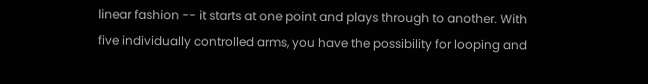linear fashion -- it starts at one point and plays through to another. With five individually controlled arms, you have the possibility for looping and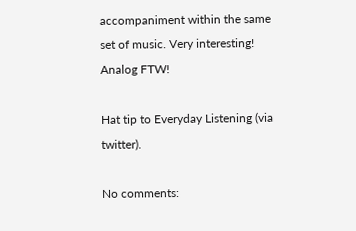accompaniment within the same set of music. Very interesting! Analog FTW!

Hat tip to Everyday Listening (via twitter).

No comments: